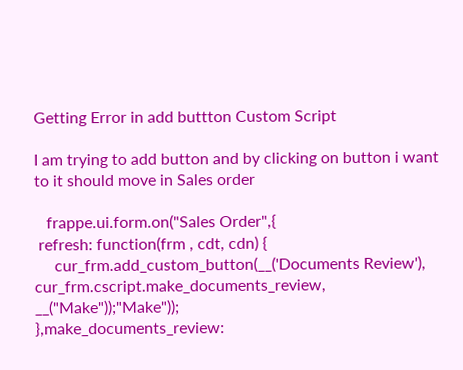Getting Error in add buttton Custom Script

I am trying to add button and by clicking on button i want to it should move in Sales order

   frappe.ui.form.on("Sales Order",{
 refresh: function(frm , cdt, cdn) {
     cur_frm.add_custom_button(__('Documents Review'), cur_frm.cscript.make_documents_review, __("Make"));"Make"));
},make_documents_review: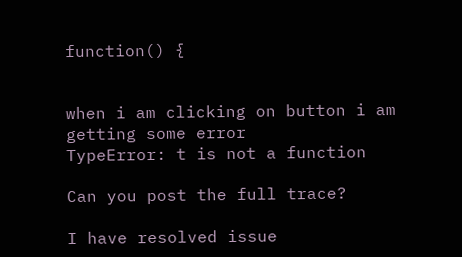function() {


when i am clicking on button i am getting some error
TypeError: t is not a function

Can you post the full trace?

I have resolved issue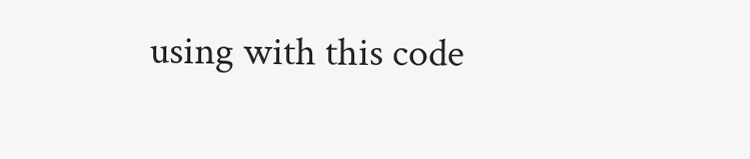using with this code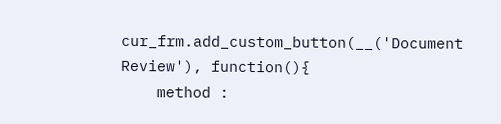cur_frm.add_custom_button(__('Document Review'), function(){
    method :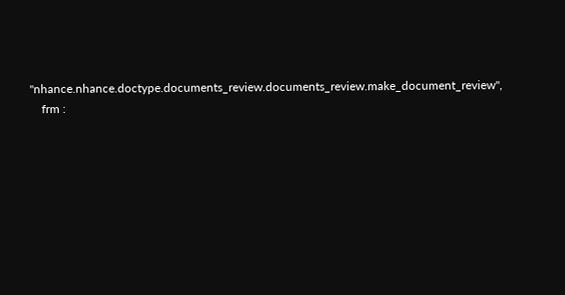"nhance.nhance.doctype.documents_review.documents_review.make_document_review",
    frm :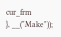cur_frm
}, __("Make"));